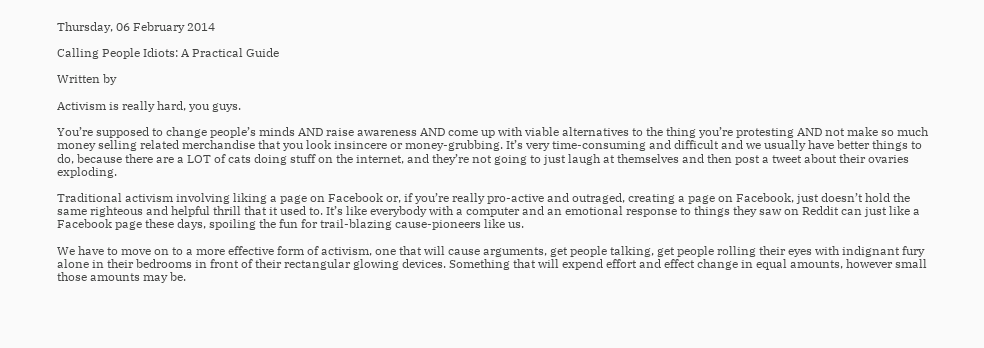Thursday, 06 February 2014

Calling People Idiots: A Practical Guide

Written by

Activism is really hard, you guys.

You’re supposed to change people’s minds AND raise awareness AND come up with viable alternatives to the thing you’re protesting AND not make so much money selling related merchandise that you look insincere or money-grubbing. It’s very time-consuming and difficult and we usually have better things to do, because there are a LOT of cats doing stuff on the internet, and they’re not going to just laugh at themselves and then post a tweet about their ovaries exploding.

Traditional activism involving liking a page on Facebook or, if you’re really pro-active and outraged, creating a page on Facebook, just doesn’t hold the same righteous and helpful thrill that it used to. It’s like everybody with a computer and an emotional response to things they saw on Reddit can just like a Facebook page these days, spoiling the fun for trail-blazing cause-pioneers like us.

We have to move on to a more effective form of activism, one that will cause arguments, get people talking, get people rolling their eyes with indignant fury alone in their bedrooms in front of their rectangular glowing devices. Something that will expend effort and effect change in equal amounts, however small those amounts may be.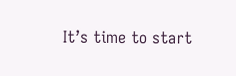It’s time to start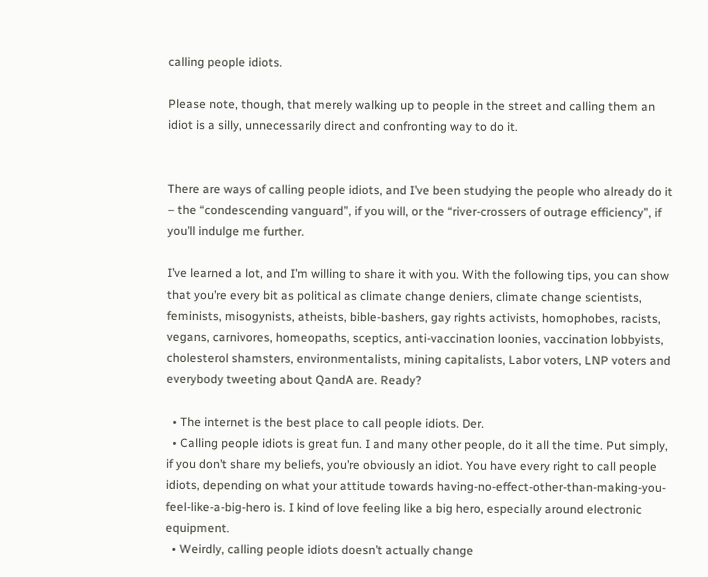calling people idiots.

Please note, though, that merely walking up to people in the street and calling them an idiot is a silly, unnecessarily direct and confronting way to do it.


There are ways of calling people idiots, and I’ve been studying the people who already do it – the “condescending vanguard”, if you will, or the “river-crossers of outrage efficiency”, if you’ll indulge me further.

I’ve learned a lot, and I’m willing to share it with you. With the following tips, you can show that you’re every bit as political as climate change deniers, climate change scientists, feminists, misogynists, atheists, bible-bashers, gay rights activists, homophobes, racists, vegans, carnivores, homeopaths, sceptics, anti-vaccination loonies, vaccination lobbyists, cholesterol shamsters, environmentalists, mining capitalists, Labor voters, LNP voters and everybody tweeting about QandA are. Ready?

  • The internet is the best place to call people idiots. Der.
  • Calling people idiots is great fun. I and many other people, do it all the time. Put simply, if you don’t share my beliefs, you’re obviously an idiot. You have every right to call people idiots, depending on what your attitude towards having-no-effect-other-than-making-you-feel-like-a-big-hero is. I kind of love feeling like a big hero, especially around electronic equipment.
  • Weirdly, calling people idiots doesn’t actually change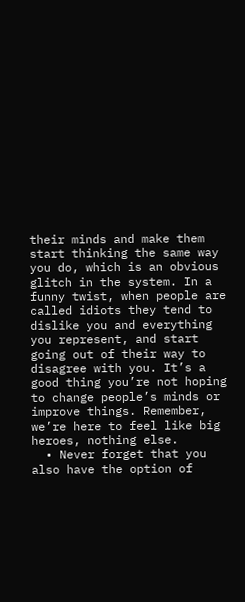their minds and make them start thinking the same way you do, which is an obvious glitch in the system. In a funny twist, when people are called idiots they tend to dislike you and everything you represent, and start going out of their way to disagree with you. It’s a good thing you’re not hoping to change people’s minds or improve things. Remember, we’re here to feel like big heroes, nothing else.
  • Never forget that you also have the option of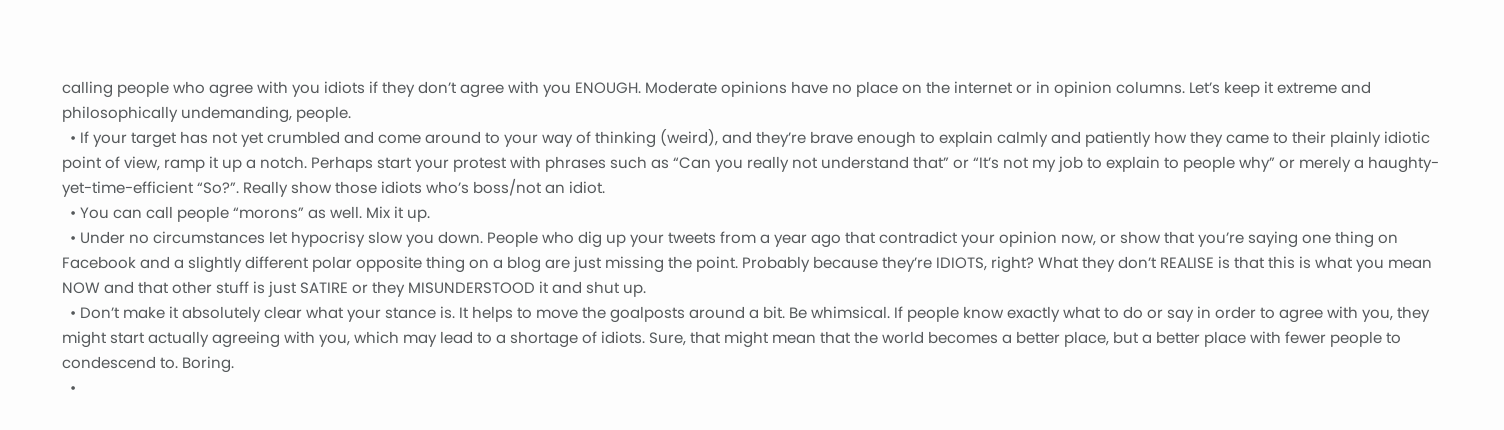calling people who agree with you idiots if they don’t agree with you ENOUGH. Moderate opinions have no place on the internet or in opinion columns. Let’s keep it extreme and philosophically undemanding, people.
  • If your target has not yet crumbled and come around to your way of thinking (weird), and they’re brave enough to explain calmly and patiently how they came to their plainly idiotic point of view, ramp it up a notch. Perhaps start your protest with phrases such as “Can you really not understand that” or “It’s not my job to explain to people why” or merely a haughty-yet-time-efficient “So?”. Really show those idiots who’s boss/not an idiot.
  • You can call people “morons” as well. Mix it up.
  • Under no circumstances let hypocrisy slow you down. People who dig up your tweets from a year ago that contradict your opinion now, or show that you’re saying one thing on Facebook and a slightly different polar opposite thing on a blog are just missing the point. Probably because they’re IDIOTS, right? What they don’t REALISE is that this is what you mean NOW and that other stuff is just SATIRE or they MISUNDERSTOOD it and shut up.
  • Don’t make it absolutely clear what your stance is. It helps to move the goalposts around a bit. Be whimsical. If people know exactly what to do or say in order to agree with you, they might start actually agreeing with you, which may lead to a shortage of idiots. Sure, that might mean that the world becomes a better place, but a better place with fewer people to condescend to. Boring.
  •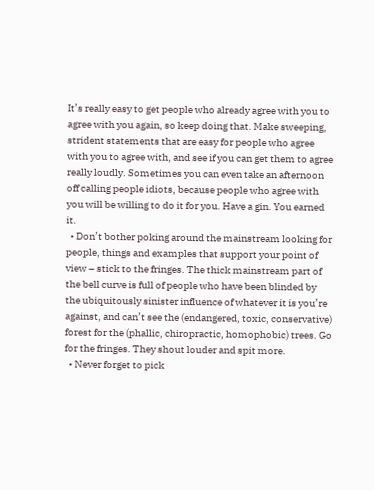It’s really easy to get people who already agree with you to agree with you again, so keep doing that. Make sweeping, strident statements that are easy for people who agree with you to agree with, and see if you can get them to agree really loudly. Sometimes you can even take an afternoon off calling people idiots, because people who agree with you will be willing to do it for you. Have a gin. You earned it.
  • Don’t bother poking around the mainstream looking for people, things and examples that support your point of view – stick to the fringes. The thick mainstream part of the bell curve is full of people who have been blinded by the ubiquitously sinister influence of whatever it is you’re against, and can’t see the (endangered, toxic, conservative) forest for the (phallic, chiropractic, homophobic) trees. Go for the fringes. They shout louder and spit more.
  • Never forget to pick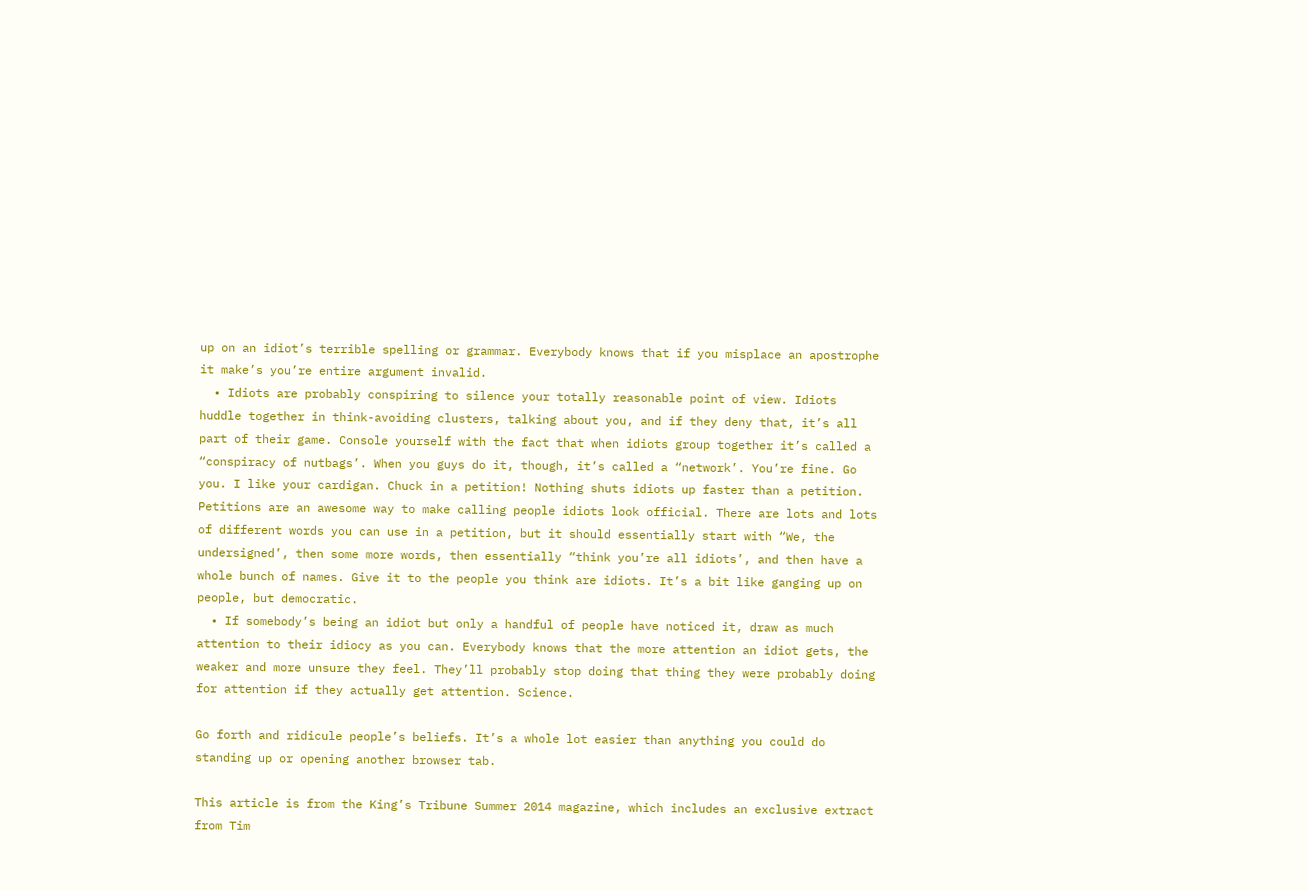up on an idiot’s terrible spelling or grammar. Everybody knows that if you misplace an apostrophe it make’s you’re entire argument invalid.
  • Idiots are probably conspiring to silence your totally reasonable point of view. Idiots huddle together in think-avoiding clusters, talking about you, and if they deny that, it’s all part of their game. Console yourself with the fact that when idiots group together it’s called a “conspiracy of nutbags’. When you guys do it, though, it’s called a “network’. You’re fine. Go you. I like your cardigan. Chuck in a petition! Nothing shuts idiots up faster than a petition. Petitions are an awesome way to make calling people idiots look official. There are lots and lots of different words you can use in a petition, but it should essentially start with “We, the undersigned’, then some more words, then essentially “think you’re all idiots’, and then have a whole bunch of names. Give it to the people you think are idiots. It’s a bit like ganging up on people, but democratic.
  • If somebody’s being an idiot but only a handful of people have noticed it, draw as much attention to their idiocy as you can. Everybody knows that the more attention an idiot gets, the weaker and more unsure they feel. They’ll probably stop doing that thing they were probably doing for attention if they actually get attention. Science.

Go forth and ridicule people’s beliefs. It’s a whole lot easier than anything you could do standing up or opening another browser tab.

This article is from the King’s Tribune Summer 2014 magazine, which includes an exclusive extract from Tim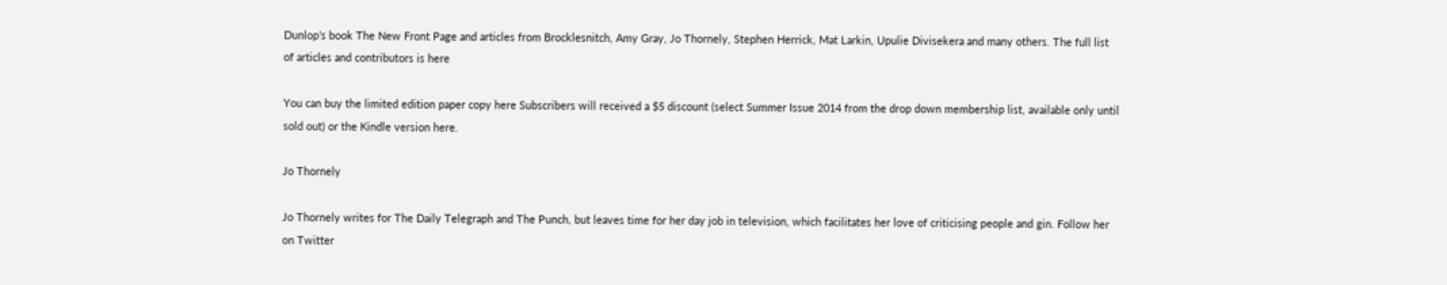Dunlop’s book The New Front Page and articles from Brocklesnitch, Amy Gray, Jo Thornely, Stephen Herrick, Mat Larkin, Upulie Divisekera and many others. The full list of articles and contributors is here

You can buy the limited edition paper copy here Subscribers will received a $5 discount (select Summer Issue 2014 from the drop down membership list, available only until sold out) or the Kindle version here.

Jo Thornely

Jo Thornely writes for The Daily Telegraph and The Punch, but leaves time for her day job in television, which facilitates her love of criticising people and gin. Follow her on Twitter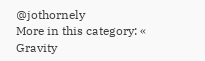@jothornely
More in this category: « Gravity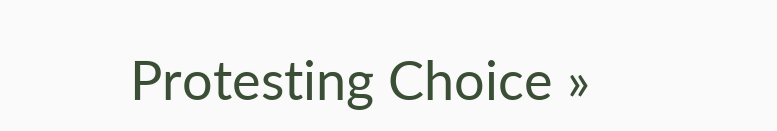Protesting Choice »